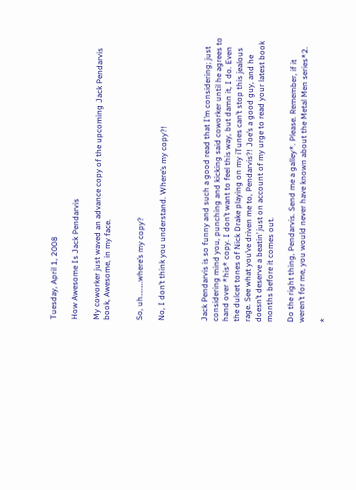Tuesday, April 1, 2008

How Awesome Is Jack Pendarvis

My coworker just waved an advance copy of the upcoming Jack Pendarvis book, Awesome, in my face.


So, uh………where’s my copy?

No, I don’t think you understand. Where’s my copy?!



Jack Pendarvis is so funny and such a good read that I’m considering; just considering mind you, punching and kicking said coworker until he agrees to hand over *his* copy. I don’t want to feel this way, but damn it, I do. Even the dulcet tones of Nick Drake playing on my iTunes can’t stop this jealous rage. See what you’ve driven me to, Pendarvis?! Joe’s a good guy, and he doesn’t deserve a beatin’ just on account of my urge to read your latest book months before it comes out.

Do the right thing, Pendarvis. Send me a galley*. Please. Remember, if it weren’t for me, you would never have known about the Metal Men series*2.

*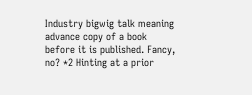Industry bigwig talk meaning advance copy of a book before it is published. Fancy, no? *2 Hinting at a prior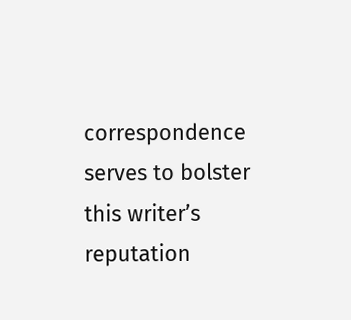correspondence serves to bolster this writer’s reputation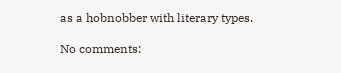as a hobnobber with literary types.

No comments: